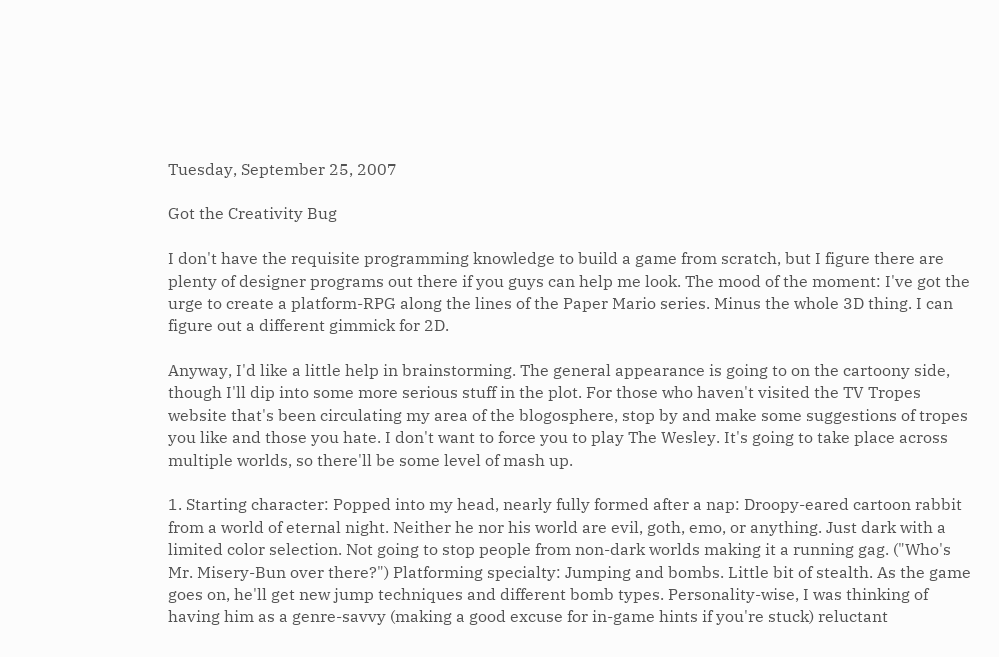Tuesday, September 25, 2007

Got the Creativity Bug

I don't have the requisite programming knowledge to build a game from scratch, but I figure there are plenty of designer programs out there if you guys can help me look. The mood of the moment: I've got the urge to create a platform-RPG along the lines of the Paper Mario series. Minus the whole 3D thing. I can figure out a different gimmick for 2D.

Anyway, I'd like a little help in brainstorming. The general appearance is going to on the cartoony side, though I'll dip into some more serious stuff in the plot. For those who haven't visited the TV Tropes website that's been circulating my area of the blogosphere, stop by and make some suggestions of tropes you like and those you hate. I don't want to force you to play The Wesley. It's going to take place across multiple worlds, so there'll be some level of mash up.

1. Starting character: Popped into my head, nearly fully formed after a nap: Droopy-eared cartoon rabbit from a world of eternal night. Neither he nor his world are evil, goth, emo, or anything. Just dark with a limited color selection. Not going to stop people from non-dark worlds making it a running gag. ("Who's Mr. Misery-Bun over there?") Platforming specialty: Jumping and bombs. Little bit of stealth. As the game goes on, he'll get new jump techniques and different bomb types. Personality-wise, I was thinking of having him as a genre-savvy (making a good excuse for in-game hints if you're stuck) reluctant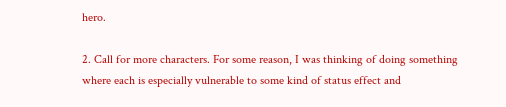hero.

2. Call for more characters. For some reason, I was thinking of doing something where each is especially vulnerable to some kind of status effect and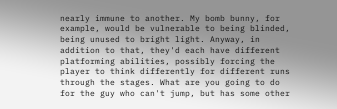nearly immune to another. My bomb bunny, for example, would be vulnerable to being blinded, being unused to bright light. Anyway, in addition to that, they'd each have different platforming abilities, possibly forcing the player to think differently for different runs through the stages. What are you going to do for the guy who can't jump, but has some other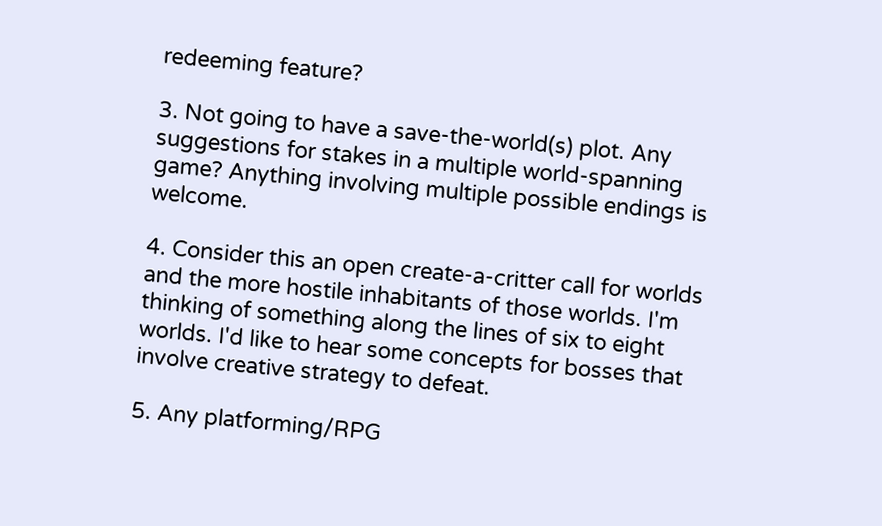redeeming feature?

3. Not going to have a save-the-world(s) plot. Any suggestions for stakes in a multiple world-spanning game? Anything involving multiple possible endings is welcome.

4. Consider this an open create-a-critter call for worlds and the more hostile inhabitants of those worlds. I'm thinking of something along the lines of six to eight worlds. I'd like to hear some concepts for bosses that involve creative strategy to defeat.

5. Any platforming/RPG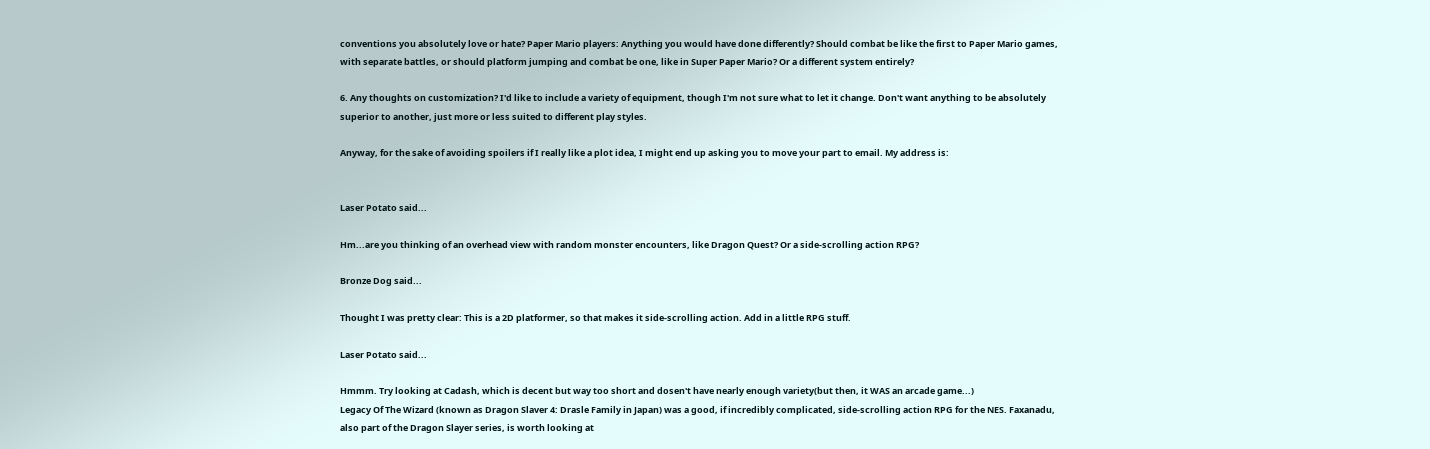conventions you absolutely love or hate? Paper Mario players: Anything you would have done differently? Should combat be like the first to Paper Mario games, with separate battles, or should platform jumping and combat be one, like in Super Paper Mario? Or a different system entirely?

6. Any thoughts on customization? I'd like to include a variety of equipment, though I'm not sure what to let it change. Don't want anything to be absolutely superior to another, just more or less suited to different play styles.

Anyway, for the sake of avoiding spoilers if I really like a plot idea, I might end up asking you to move your part to email. My address is:


Laser Potato said...

Hm...are you thinking of an overhead view with random monster encounters, like Dragon Quest? Or a side-scrolling action RPG?

Bronze Dog said...

Thought I was pretty clear: This is a 2D platformer, so that makes it side-scrolling action. Add in a little RPG stuff.

Laser Potato said...

Hmmm. Try looking at Cadash, which is decent but way too short and dosen't have nearly enough variety(but then, it WAS an arcade game...)
Legacy Of The Wizard (known as Dragon Slaver 4: Drasle Family in Japan) was a good, if incredibly complicated, side-scrolling action RPG for the NES. Faxanadu, also part of the Dragon Slayer series, is worth looking at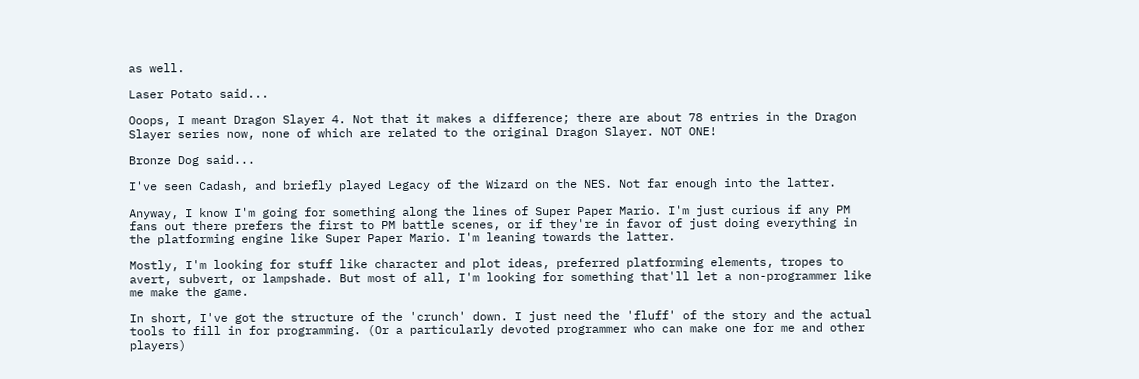as well.

Laser Potato said...

Ooops, I meant Dragon Slayer 4. Not that it makes a difference; there are about 78 entries in the Dragon Slayer series now, none of which are related to the original Dragon Slayer. NOT ONE!

Bronze Dog said...

I've seen Cadash, and briefly played Legacy of the Wizard on the NES. Not far enough into the latter.

Anyway, I know I'm going for something along the lines of Super Paper Mario. I'm just curious if any PM fans out there prefers the first to PM battle scenes, or if they're in favor of just doing everything in the platforming engine like Super Paper Mario. I'm leaning towards the latter.

Mostly, I'm looking for stuff like character and plot ideas, preferred platforming elements, tropes to avert, subvert, or lampshade. But most of all, I'm looking for something that'll let a non-programmer like me make the game.

In short, I've got the structure of the 'crunch' down. I just need the 'fluff' of the story and the actual tools to fill in for programming. (Or a particularly devoted programmer who can make one for me and other players)